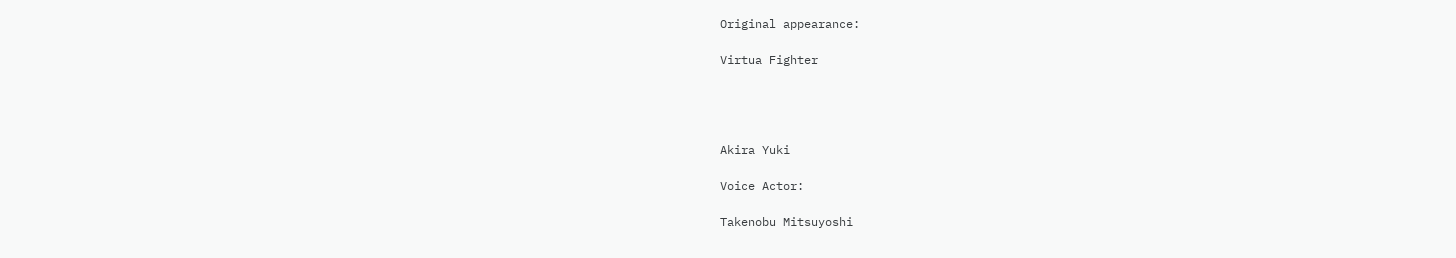Original appearance:

Virtua Fighter




Akira Yuki

Voice Actor:

Takenobu Mitsuyoshi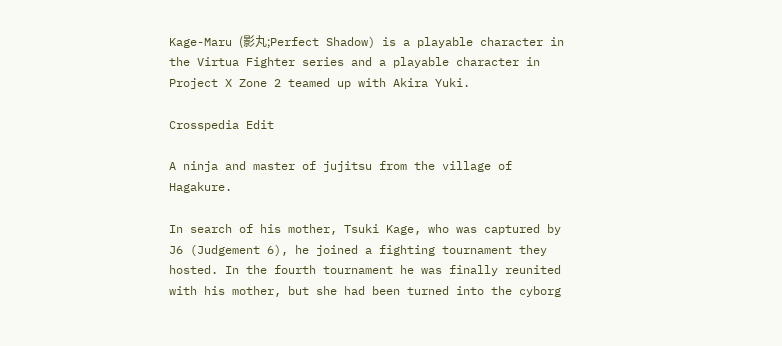Kage-Maru (影丸;Perfect Shadow) is a playable character in the Virtua Fighter series and a playable character in Project X Zone 2 teamed up with Akira Yuki.

Crosspedia Edit

A ninja and master of jujitsu from the village of Hagakure.

In search of his mother, Tsuki Kage, who was captured by J6 (Judgement 6), he joined a fighting tournament they hosted. In the fourth tournament he was finally reunited with his mother, but she had been turned into the cyborg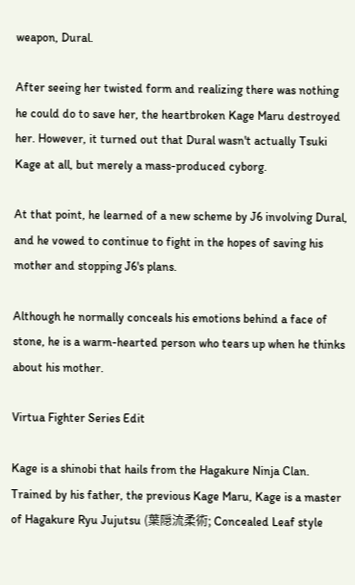weapon, Dural.

After seeing her twisted form and realizing there was nothing he could do to save her, the heartbroken Kage Maru destroyed her. However, it turned out that Dural wasn't actually Tsuki Kage at all, but merely a mass-produced cyborg.

At that point, he learned of a new scheme by J6 involving Dural, and he vowed to continue to fight in the hopes of saving his mother and stopping J6's plans.

Although he normally conceals his emotions behind a face of stone, he is a warm-hearted person who tears up when he thinks about his mother.

Virtua Fighter Series Edit

Kage is a shinobi that hails from the Hagakure Ninja Clan. Trained by his father, the previous Kage Maru, Kage is a master of Hagakure Ryu Jujutsu (葉隠流柔術; Concealed Leaf style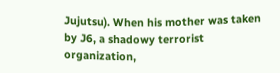Jujutsu). When his mother was taken by J6, a shadowy terrorist organization,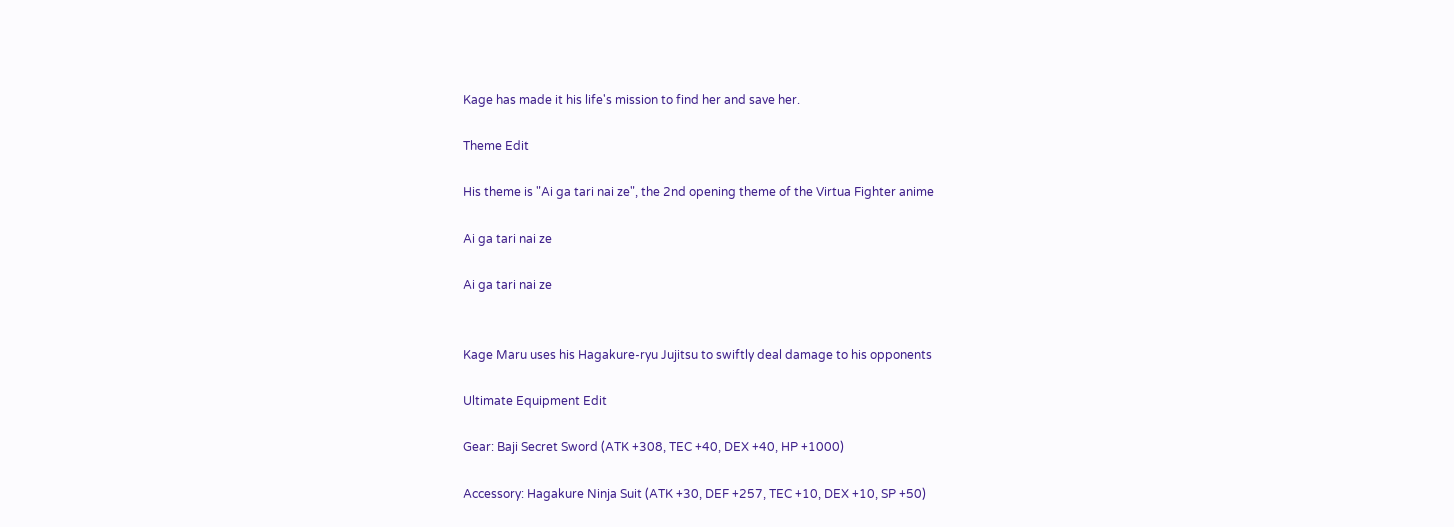Kage has made it his life's mission to find her and save her.

Theme Edit

His theme is "Ai ga tari nai ze", the 2nd opening theme of the Virtua Fighter anime

Ai ga tari nai ze

Ai ga tari nai ze


Kage Maru uses his Hagakure-ryu Jujitsu to swiftly deal damage to his opponents

Ultimate Equipment Edit

Gear: Baji Secret Sword (ATK +308, TEC +40, DEX +40, HP +1000)

Accessory: Hagakure Ninja Suit (ATK +30, DEF +257, TEC +10, DEX +10, SP +50)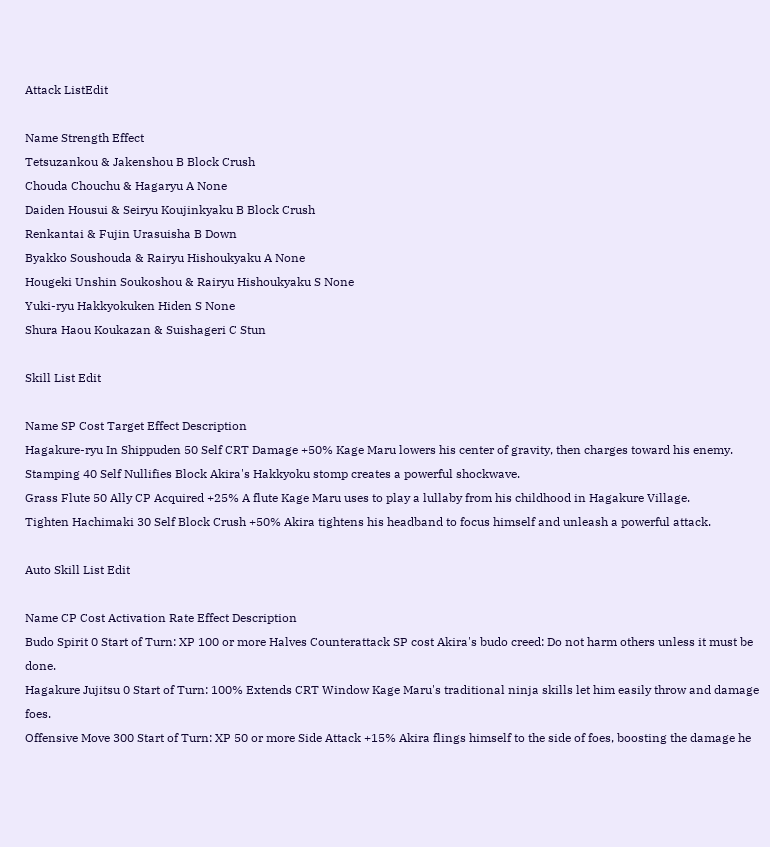Attack ListEdit

Name Strength Effect
Tetsuzankou & Jakenshou B Block Crush
Chouda Chouchu & Hagaryu A None
Daiden Housui & Seiryu Koujinkyaku B Block Crush
Renkantai & Fujin Urasuisha B Down
Byakko Soushouda & Rairyu Hishoukyaku A None
Hougeki Unshin Soukoshou & Rairyu Hishoukyaku S None
Yuki-ryu Hakkyokuken Hiden S None
Shura Haou Koukazan & Suishageri C Stun

Skill List Edit

Name SP Cost Target Effect Description
Hagakure-ryu In Shippuden 50 Self CRT Damage +50% Kage Maru lowers his center of gravity, then charges toward his enemy.
Stamping 40 Self Nullifies Block Akira's Hakkyoku stomp creates a powerful shockwave.
Grass Flute 50 Ally CP Acquired +25% A flute Kage Maru uses to play a lullaby from his childhood in Hagakure Village.
Tighten Hachimaki 30 Self Block Crush +50% Akira tightens his headband to focus himself and unleash a powerful attack.

Auto Skill List Edit

Name CP Cost Activation Rate Effect Description
Budo Spirit 0 Start of Turn: XP 100 or more Halves Counterattack SP cost Akira's budo creed: Do not harm others unless it must be done.
Hagakure Jujitsu 0 Start of Turn: 100% Extends CRT Window Kage Maru's traditional ninja skills let him easily throw and damage foes.
Offensive Move 300 Start of Turn: XP 50 or more Side Attack +15% Akira flings himself to the side of foes, boosting the damage he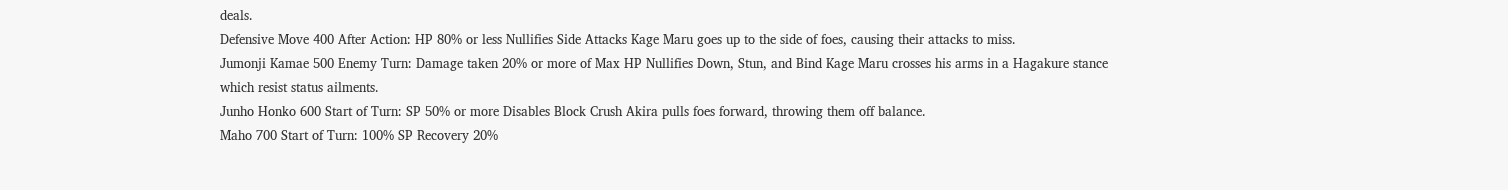deals.
Defensive Move 400 After Action: HP 80% or less Nullifies Side Attacks Kage Maru goes up to the side of foes, causing their attacks to miss.
Jumonji Kamae 500 Enemy Turn: Damage taken 20% or more of Max HP Nullifies Down, Stun, and Bind Kage Maru crosses his arms in a Hagakure stance which resist status ailments.
Junho Honko 600 Start of Turn: SP 50% or more Disables Block Crush Akira pulls foes forward, throwing them off balance.
Maho 700 Start of Turn: 100% SP Recovery 20%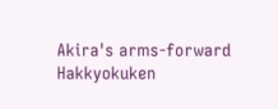Akira's arms-forward Hakkyokuken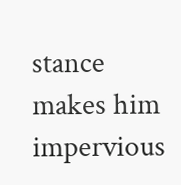stance makes him impervious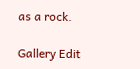as a rock.

Gallery Edit